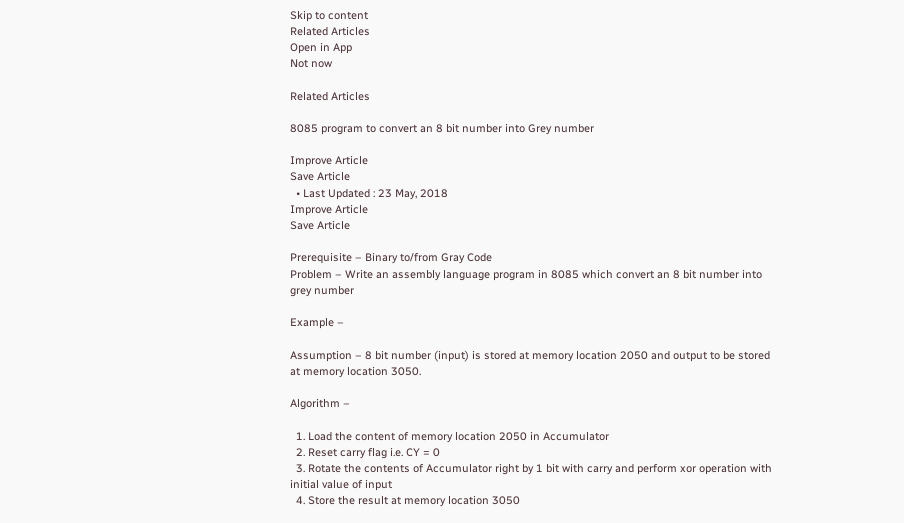Skip to content
Related Articles
Open in App
Not now

Related Articles

8085 program to convert an 8 bit number into Grey number

Improve Article
Save Article
  • Last Updated : 23 May, 2018
Improve Article
Save Article

Prerequisite – Binary to/from Gray Code
Problem – Write an assembly language program in 8085 which convert an 8 bit number into grey number

Example –

Assumption – 8 bit number (input) is stored at memory location 2050 and output to be stored at memory location 3050.

Algorithm –

  1. Load the content of memory location 2050 in Accumulator
  2. Reset carry flag i.e. CY = 0
  3. Rotate the contents of Accumulator right by 1 bit with carry and perform xor operation with initial value of input
  4. Store the result at memory location 3050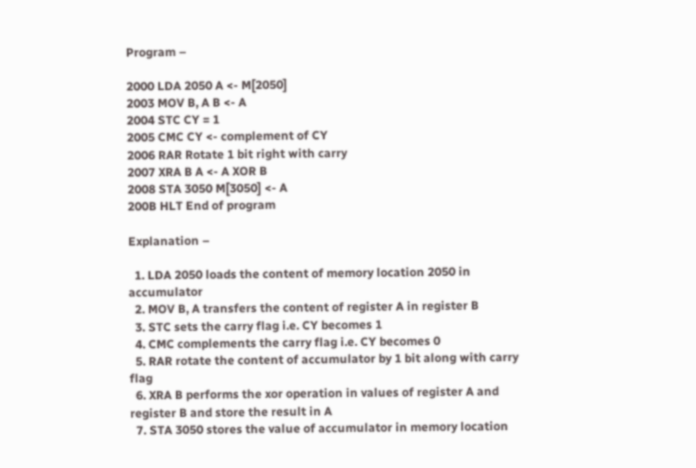Program –

2000 LDA 2050 A <- M[2050]
2003 MOV B, A B <- A
2004 STC CY = 1
2005 CMC CY <- complement of CY
2006 RAR Rotate 1 bit right with carry
2007 XRA B A <- A XOR B
2008 STA 3050 M[3050] <- A
200B HLT End of program

Explanation –

  1. LDA 2050 loads the content of memory location 2050 in accumulator
  2. MOV B, A transfers the content of register A in register B
  3. STC sets the carry flag i.e. CY becomes 1
  4. CMC complements the carry flag i.e. CY becomes 0
  5. RAR rotate the content of accumulator by 1 bit along with carry flag
  6. XRA B performs the xor operation in values of register A and register B and store the result in A
  7. STA 3050 stores the value of accumulator in memory location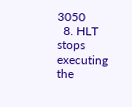3050
  8. HLT stops executing the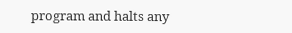program and halts any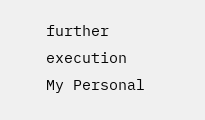further execution
My Personal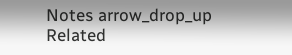Notes arrow_drop_up
Related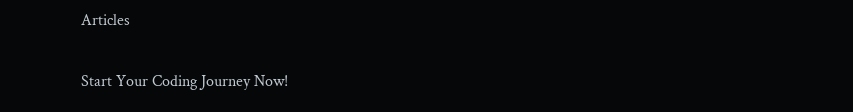Articles

Start Your Coding Journey Now!